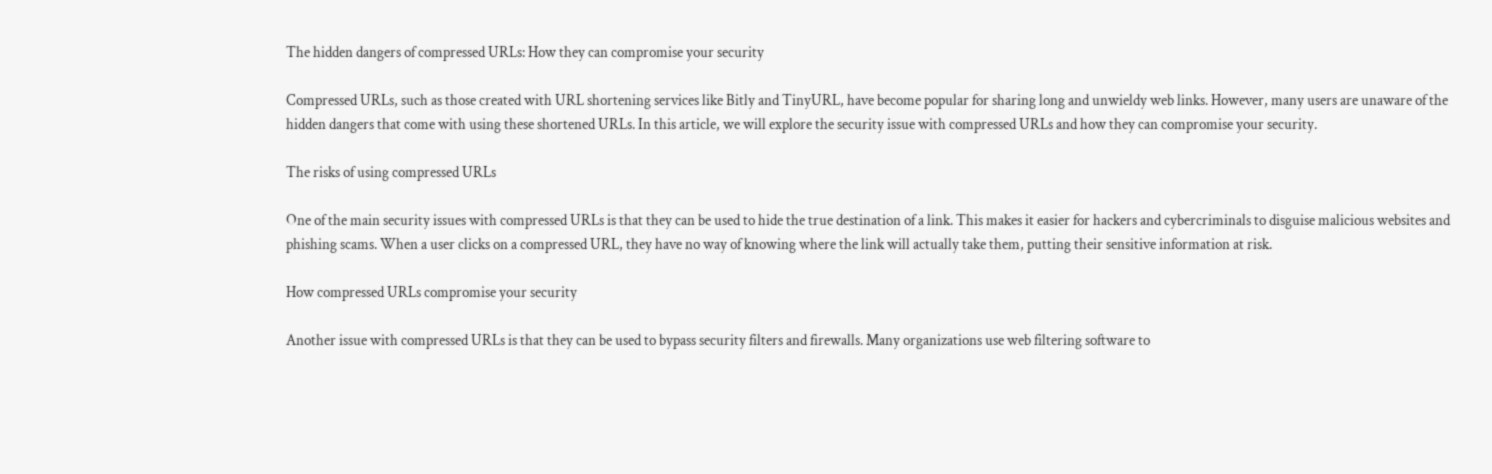The hidden dangers of compressed URLs: How they can compromise your security

Compressed URLs, such as those created with URL shortening services like Bitly and TinyURL, have become popular for sharing long and unwieldy web links. However, many users are unaware of the hidden dangers that come with using these shortened URLs. In this article, we will explore the security issue with compressed URLs and how they can compromise your security.

The risks of using compressed URLs

One of the main security issues with compressed URLs is that they can be used to hide the true destination of a link. This makes it easier for hackers and cybercriminals to disguise malicious websites and phishing scams. When a user clicks on a compressed URL, they have no way of knowing where the link will actually take them, putting their sensitive information at risk.

How compressed URLs compromise your security

Another issue with compressed URLs is that they can be used to bypass security filters and firewalls. Many organizations use web filtering software to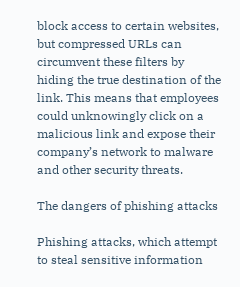block access to certain websites, but compressed URLs can circumvent these filters by hiding the true destination of the link. This means that employees could unknowingly click on a malicious link and expose their company’s network to malware and other security threats.

The dangers of phishing attacks

Phishing attacks, which attempt to steal sensitive information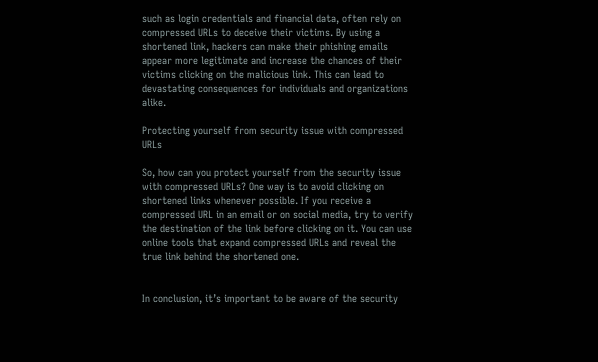such as login credentials and financial data, often rely on compressed URLs to deceive their victims. By using a shortened link, hackers can make their phishing emails appear more legitimate and increase the chances of their victims clicking on the malicious link. This can lead to devastating consequences for individuals and organizations alike.

Protecting yourself from security issue with compressed URLs

So, how can you protect yourself from the security issue with compressed URLs? One way is to avoid clicking on shortened links whenever possible. If you receive a compressed URL in an email or on social media, try to verify the destination of the link before clicking on it. You can use online tools that expand compressed URLs and reveal the true link behind the shortened one.


In conclusion, it’s important to be aware of the security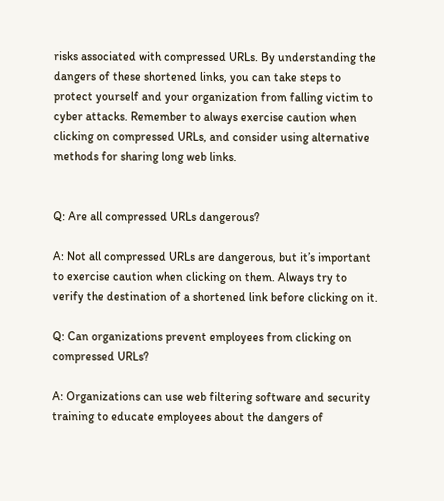risks associated with compressed URLs. By understanding the dangers of these shortened links, you can take steps to protect yourself and your organization from falling victim to cyber attacks. Remember to always exercise caution when clicking on compressed URLs, and consider using alternative methods for sharing long web links.


Q: Are all compressed URLs dangerous?

A: Not all compressed URLs are dangerous, but it’s important to exercise caution when clicking on them. Always try to verify the destination of a shortened link before clicking on it.

Q: Can organizations prevent employees from clicking on compressed URLs?

A: Organizations can use web filtering software and security training to educate employees about the dangers of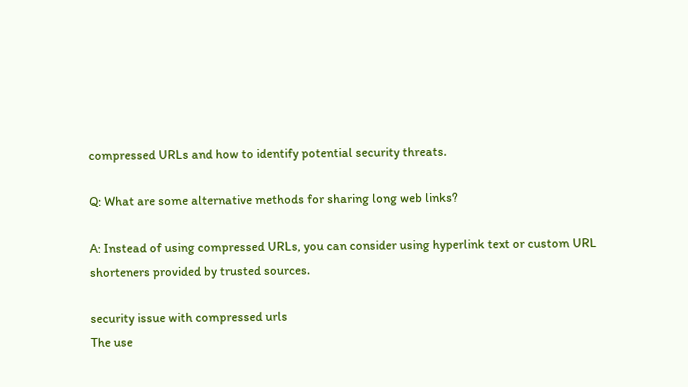compressed URLs and how to identify potential security threats.

Q: What are some alternative methods for sharing long web links?

A: Instead of using compressed URLs, you can consider using hyperlink text or custom URL shorteners provided by trusted sources.

security issue with compressed urls
The use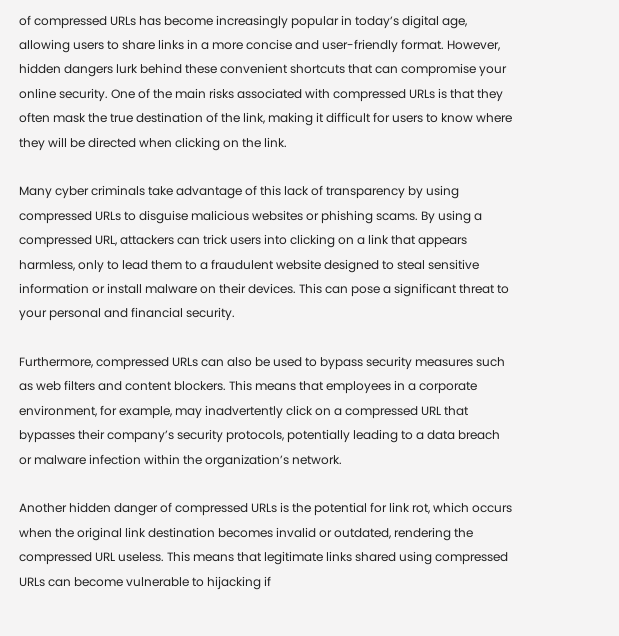of compressed URLs has become increasingly popular in today’s digital age, allowing users to share links in a more concise and user-friendly format. However, hidden dangers lurk behind these convenient shortcuts that can compromise your online security. One of the main risks associated with compressed URLs is that they often mask the true destination of the link, making it difficult for users to know where they will be directed when clicking on the link.

Many cyber criminals take advantage of this lack of transparency by using compressed URLs to disguise malicious websites or phishing scams. By using a compressed URL, attackers can trick users into clicking on a link that appears harmless, only to lead them to a fraudulent website designed to steal sensitive information or install malware on their devices. This can pose a significant threat to your personal and financial security.

Furthermore, compressed URLs can also be used to bypass security measures such as web filters and content blockers. This means that employees in a corporate environment, for example, may inadvertently click on a compressed URL that bypasses their company’s security protocols, potentially leading to a data breach or malware infection within the organization’s network.

Another hidden danger of compressed URLs is the potential for link rot, which occurs when the original link destination becomes invalid or outdated, rendering the compressed URL useless. This means that legitimate links shared using compressed URLs can become vulnerable to hijacking if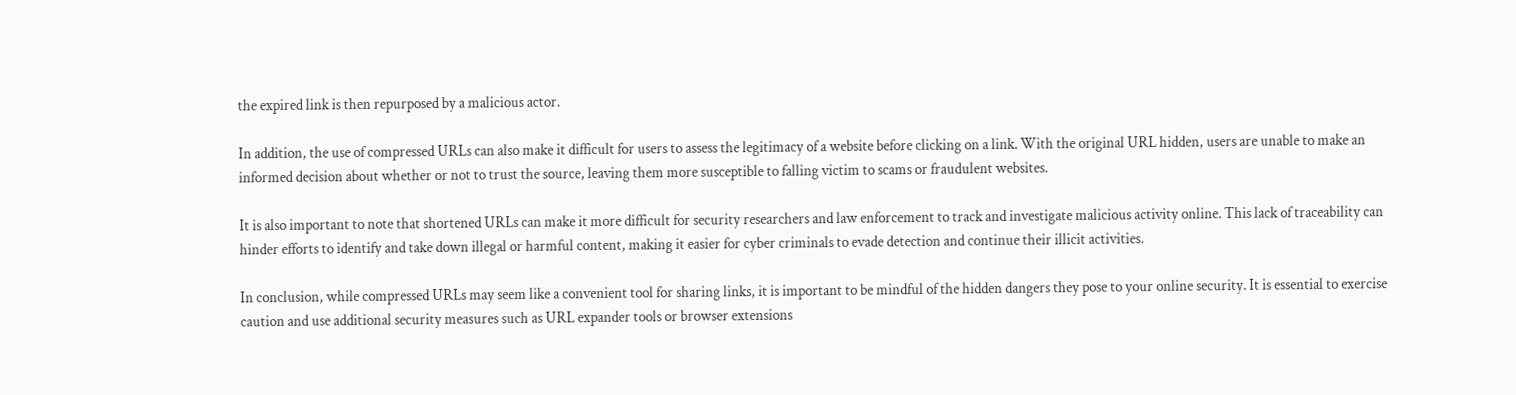the expired link is then repurposed by a malicious actor.

In addition, the use of compressed URLs can also make it difficult for users to assess the legitimacy of a website before clicking on a link. With the original URL hidden, users are unable to make an informed decision about whether or not to trust the source, leaving them more susceptible to falling victim to scams or fraudulent websites.

It is also important to note that shortened URLs can make it more difficult for security researchers and law enforcement to track and investigate malicious activity online. This lack of traceability can hinder efforts to identify and take down illegal or harmful content, making it easier for cyber criminals to evade detection and continue their illicit activities.

In conclusion, while compressed URLs may seem like a convenient tool for sharing links, it is important to be mindful of the hidden dangers they pose to your online security. It is essential to exercise caution and use additional security measures such as URL expander tools or browser extensions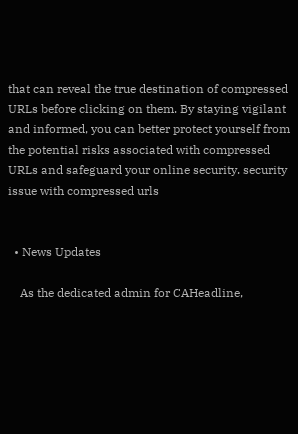that can reveal the true destination of compressed URLs before clicking on them. By staying vigilant and informed, you can better protect yourself from the potential risks associated with compressed URLs and safeguard your online security. security issue with compressed urls


  • News Updates

    As the dedicated admin for CAHeadline,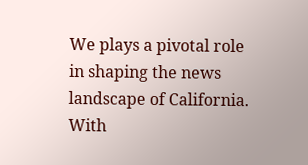We plays a pivotal role in shaping the news landscape of California. With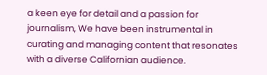a keen eye for detail and a passion for journalism, We have been instrumental in curating and managing content that resonates with a diverse Californian audience.